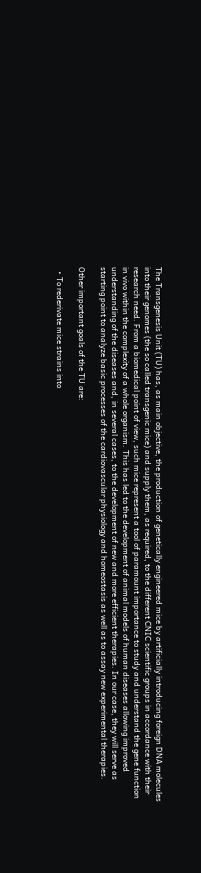The Transgenesis Unit (TU) has, as main objective, the production of genetically engineered mice by artificially introducing foreign DNA molecules into their genomes (the so called transgenic mice) and supply them, as required, to the different CNIC scientific groups in accordance with their research need. From a biomedical point of view, such mice represent a tool of paramount importance to study and understand the gene function in vivo within the complexity of a whole organism. This has led to the development of animal models of human diseases allowing improved understanding of the diseases and, in several cases, to the development of new and more efficient therapies. In our case, they will serve as starting point to analyze basic processes of the cardiovascular physiology and homeostasis as well as to assay new experimental therapies.

Other important goals of the TU are:

  • To rederivate mice strains into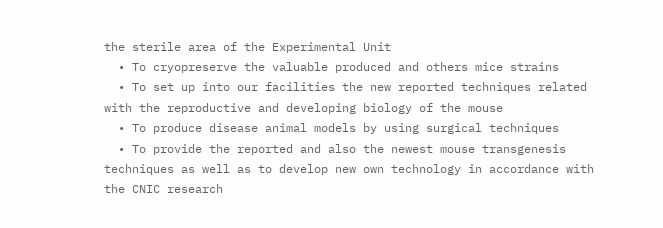the sterile area of the Experimental Unit
  • To cryopreserve the valuable produced and others mice strains
  • To set up into our facilities the new reported techniques related with the reproductive and developing biology of the mouse
  • To produce disease animal models by using surgical techniques
  • To provide the reported and also the newest mouse transgenesis techniques as well as to develop new own technology in accordance with the CNIC research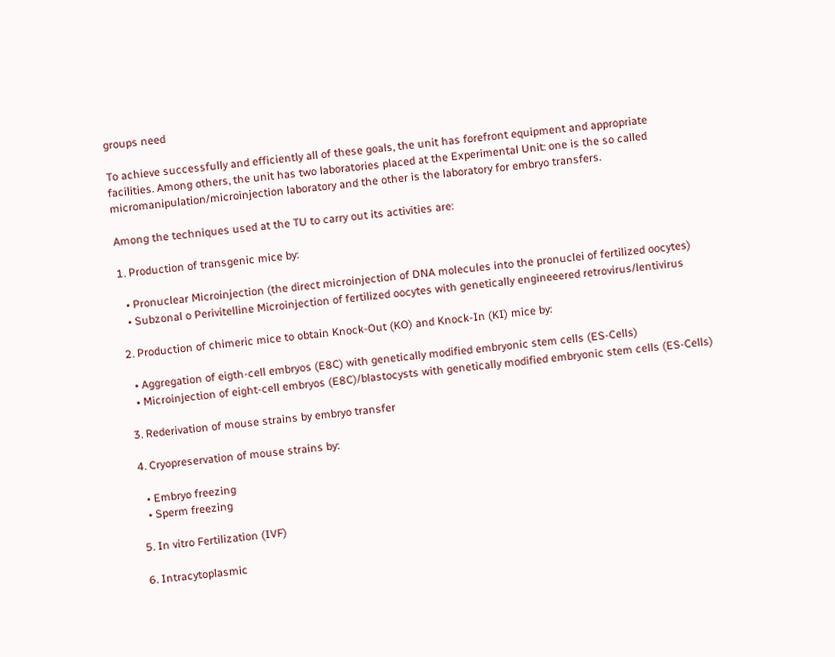groups need

To achieve successfully and efficiently all of these goals, the unit has forefront equipment and appropriate facilities. Among others, the unit has two laboratories placed at the Experimental Unit: one is the so called micromanipulation/microinjection laboratory and the other is the laboratory for embryo transfers.

Among the techniques used at the TU to carry out its activities are:

1. Production of transgenic mice by:

  • Pronuclear Microinjection (the direct microinjection of DNA molecules into the pronuclei of fertilized oocytes)
  • Subzonal o Perivitelline Microinjection of fertilized oocytes with genetically engineeered retrovirus/lentivirus

2. Production of chimeric mice to obtain Knock-Out (KO) and Knock-In (KI) mice by:

  • Aggregation of eigth-cell embryos (E8C) with genetically modified embryonic stem cells (ES-Cells)
  • Microinjection of eight-cell embryos (E8C)/blastocysts with genetically modified embryonic stem cells (ES-Cells)

3. Rederivation of mouse strains by embryo transfer

4. Cryopreservation of mouse strains by:

  • Embryo freezing
  • Sperm freezing

5. In vitro Fertilization (IVF)

6. Intracytoplasmic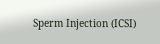Sperm Injection (ICSI)